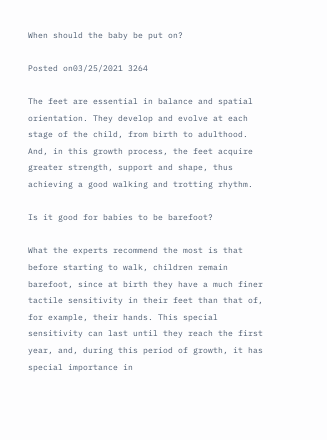When should the baby be put on?

Posted on03/25/2021 3264

The feet are essential in balance and spatial orientation. They develop and evolve at each stage of the child, from birth to adulthood. And, in this growth process, the feet acquire greater strength, support and shape, thus achieving a good walking and trotting rhythm.

Is it good for babies to be barefoot?

What the experts recommend the most is that before starting to walk, children remain barefoot, since at birth they have a much finer tactile sensitivity in their feet than that of, for example, their hands. This special sensitivity can last until they reach the first year, and, during this period of growth, it has special importance in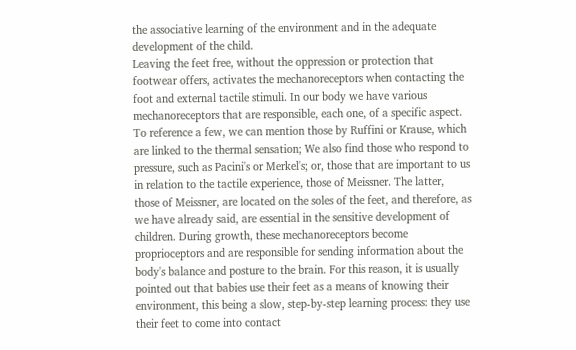the associative learning of the environment and in the adequate development of the child.
Leaving the feet free, without the oppression or protection that footwear offers, activates the mechanoreceptors when contacting the foot and external tactile stimuli. In our body we have various mechanoreceptors that are responsible, each one, of a specific aspect. To reference a few, we can mention those by Ruffini or Krause, which are linked to the thermal sensation; We also find those who respond to pressure, such as Pacini's or Merkel's; or, those that are important to us in relation to the tactile experience, those of Meissner. The latter, those of Meissner, are located on the soles of the feet, and therefore, as we have already said, are essential in the sensitive development of children. During growth, these mechanoreceptors become proprioceptors and are responsible for sending information about the body's balance and posture to the brain. For this reason, it is usually pointed out that babies use their feet as a means of knowing their environment, this being a slow, step-by-step learning process: they use their feet to come into contact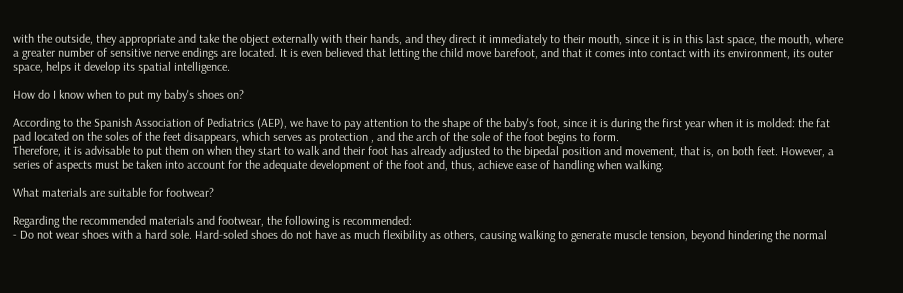with the outside, they appropriate and take the object externally with their hands, and they direct it immediately to their mouth, since it is in this last space, the mouth, where a greater number of sensitive nerve endings are located. It is even believed that letting the child move barefoot, and that it comes into contact with its environment, its outer space, helps it develop its spatial intelligence.

How do I know when to put my baby's shoes on?

According to the Spanish Association of Pediatrics (AEP), we have to pay attention to the shape of the baby's foot, since it is during the first year when it is molded: the fat pad located on the soles of the feet disappears, which serves as protection , and the arch of the sole of the foot begins to form.
Therefore, it is advisable to put them on when they start to walk and their foot has already adjusted to the bipedal position and movement, that is, on both feet. However, a series of aspects must be taken into account for the adequate development of the foot and, thus, achieve ease of handling when walking.

What materials are suitable for footwear?

Regarding the recommended materials and footwear, the following is recommended:
- Do not wear shoes with a hard sole. Hard-soled shoes do not have as much flexibility as others, causing walking to generate muscle tension, beyond hindering the normal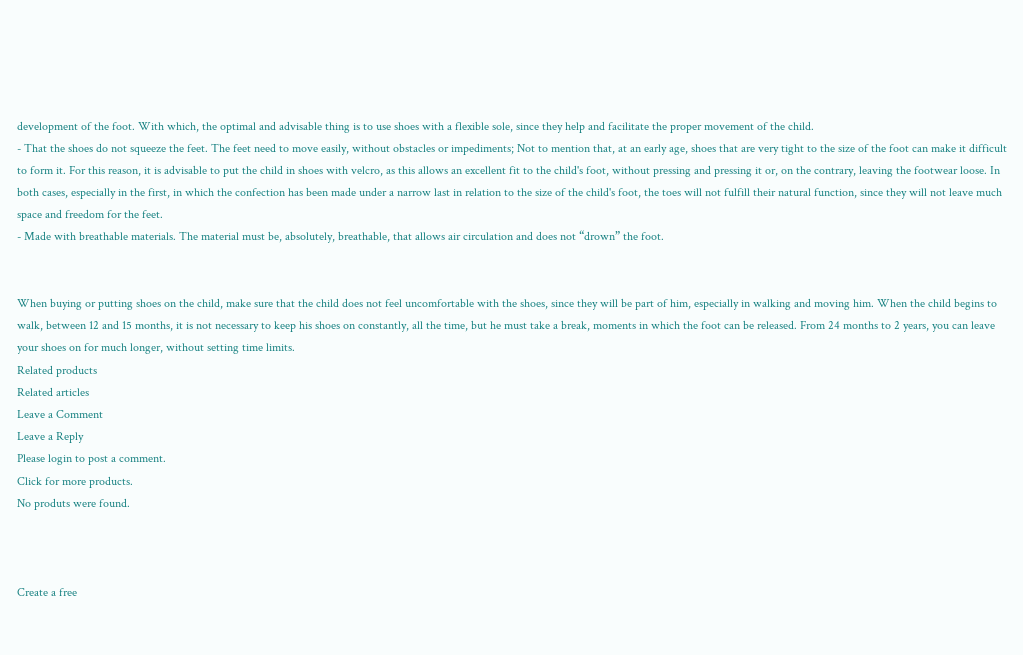development of the foot. With which, the optimal and advisable thing is to use shoes with a flexible sole, since they help and facilitate the proper movement of the child.
- That the shoes do not squeeze the feet. The feet need to move easily, without obstacles or impediments; Not to mention that, at an early age, shoes that are very tight to the size of the foot can make it difficult to form it. For this reason, it is advisable to put the child in shoes with velcro, as this allows an excellent fit to the child's foot, without pressing and pressing it or, on the contrary, leaving the footwear loose. In both cases, especially in the first, in which the confection has been made under a narrow last in relation to the size of the child's foot, the toes will not fulfill their natural function, since they will not leave much space and freedom for the feet.
- Made with breathable materials. The material must be, absolutely, breathable, that allows air circulation and does not “drown” the foot.


When buying or putting shoes on the child, make sure that the child does not feel uncomfortable with the shoes, since they will be part of him, especially in walking and moving him. When the child begins to walk, between 12 and 15 months, it is not necessary to keep his shoes on constantly, all the time, but he must take a break, moments in which the foot can be released. From 24 months to 2 years, you can leave your shoes on for much longer, without setting time limits.
Related products
Related articles
Leave a Comment
Leave a Reply
Please login to post a comment.
Click for more products.
No produts were found.



Create a free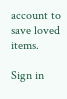account to save loved items.

Sign in